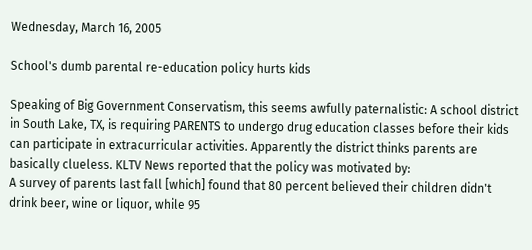Wednesday, March 16, 2005

School's dumb parental re-education policy hurts kids

Speaking of Big Government Conservatism, this seems awfully paternalistic: A school district in South Lake, TX, is requiring PARENTS to undergo drug education classes before their kids can participate in extracurricular activities. Apparently the district thinks parents are basically clueless. KLTV News reported that the policy was motivated by:
A survey of parents last fall [which] found that 80 percent believed their children didn't drink beer, wine or liquor, while 95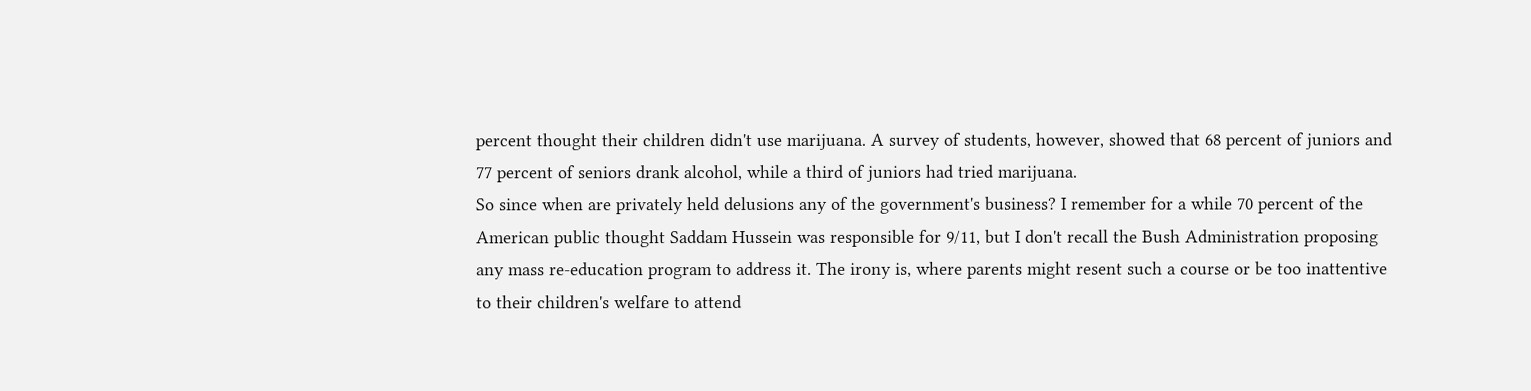percent thought their children didn't use marijuana. A survey of students, however, showed that 68 percent of juniors and 77 percent of seniors drank alcohol, while a third of juniors had tried marijuana.
So since when are privately held delusions any of the government's business? I remember for a while 70 percent of the American public thought Saddam Hussein was responsible for 9/11, but I don't recall the Bush Administration proposing any mass re-education program to address it. The irony is, where parents might resent such a course or be too inattentive to their children's welfare to attend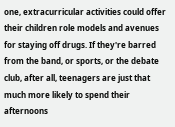one, extracurricular activities could offer their children role models and avenues for staying off drugs. If they're barred from the band, or sports, or the debate club, after all, teenagers are just that much more likely to spend their afternoons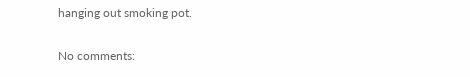hanging out smoking pot.

No comments: